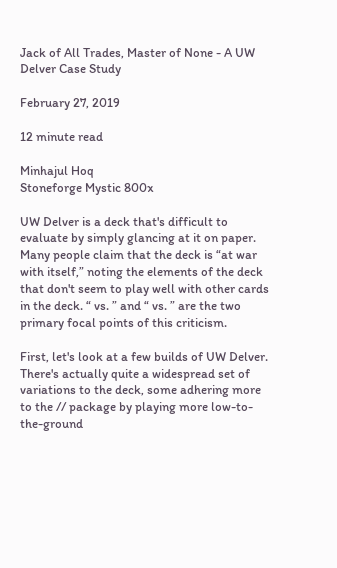Jack of All Trades, Master of None - A UW Delver Case Study

February 27, 2019

12 minute read

Minhajul Hoq
Stoneforge Mystic 800x

UW Delver is a deck that's difficult to evaluate by simply glancing at it on paper. Many people claim that the deck is “at war with itself,” noting the elements of the deck that don't seem to play well with other cards in the deck. “ vs. ” and “ vs. ” are the two primary focal points of this criticism.

First, let's look at a few builds of UW Delver. There's actually quite a widespread set of variations to the deck, some adhering more to the // package by playing more low-to-the-ground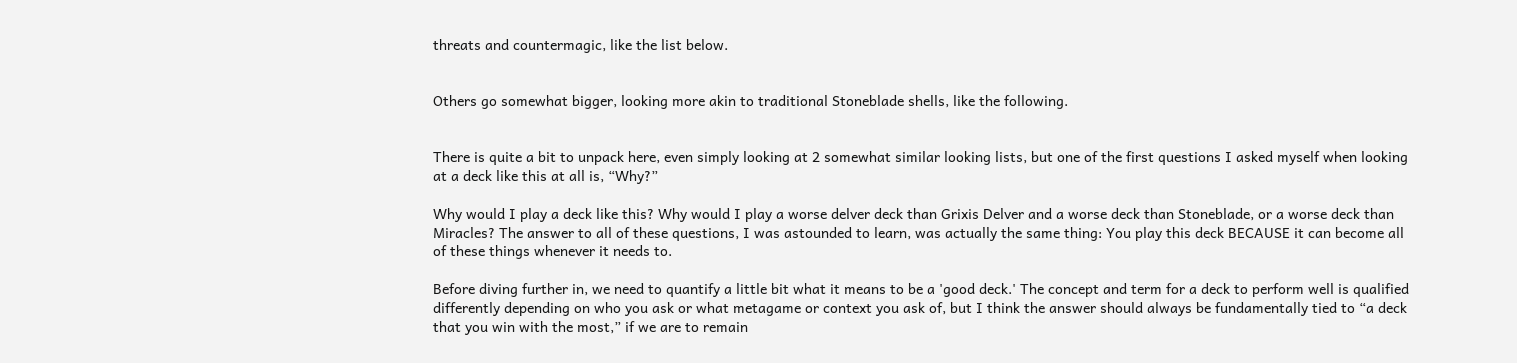threats and countermagic, like the list below.


Others go somewhat bigger, looking more akin to traditional Stoneblade shells, like the following.


There is quite a bit to unpack here, even simply looking at 2 somewhat similar looking lists, but one of the first questions I asked myself when looking at a deck like this at all is, “Why?”

Why would I play a deck like this? Why would I play a worse delver deck than Grixis Delver and a worse deck than Stoneblade, or a worse deck than Miracles? The answer to all of these questions, I was astounded to learn, was actually the same thing: You play this deck BECAUSE it can become all of these things whenever it needs to.

Before diving further in, we need to quantify a little bit what it means to be a 'good deck.' The concept and term for a deck to perform well is qualified differently depending on who you ask or what metagame or context you ask of, but I think the answer should always be fundamentally tied to “a deck that you win with the most,” if we are to remain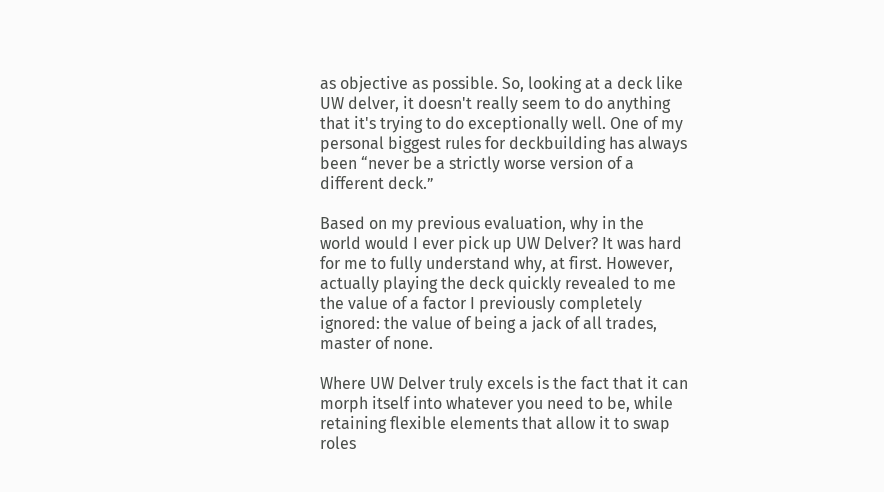as objective as possible. So, looking at a deck like UW delver, it doesn't really seem to do anything that it's trying to do exceptionally well. One of my personal biggest rules for deckbuilding has always been “never be a strictly worse version of a different deck.”

Based on my previous evaluation, why in the world would I ever pick up UW Delver? It was hard for me to fully understand why, at first. However, actually playing the deck quickly revealed to me the value of a factor I previously completely ignored: the value of being a jack of all trades, master of none.

Where UW Delver truly excels is the fact that it can morph itself into whatever you need to be, while retaining flexible elements that allow it to swap roles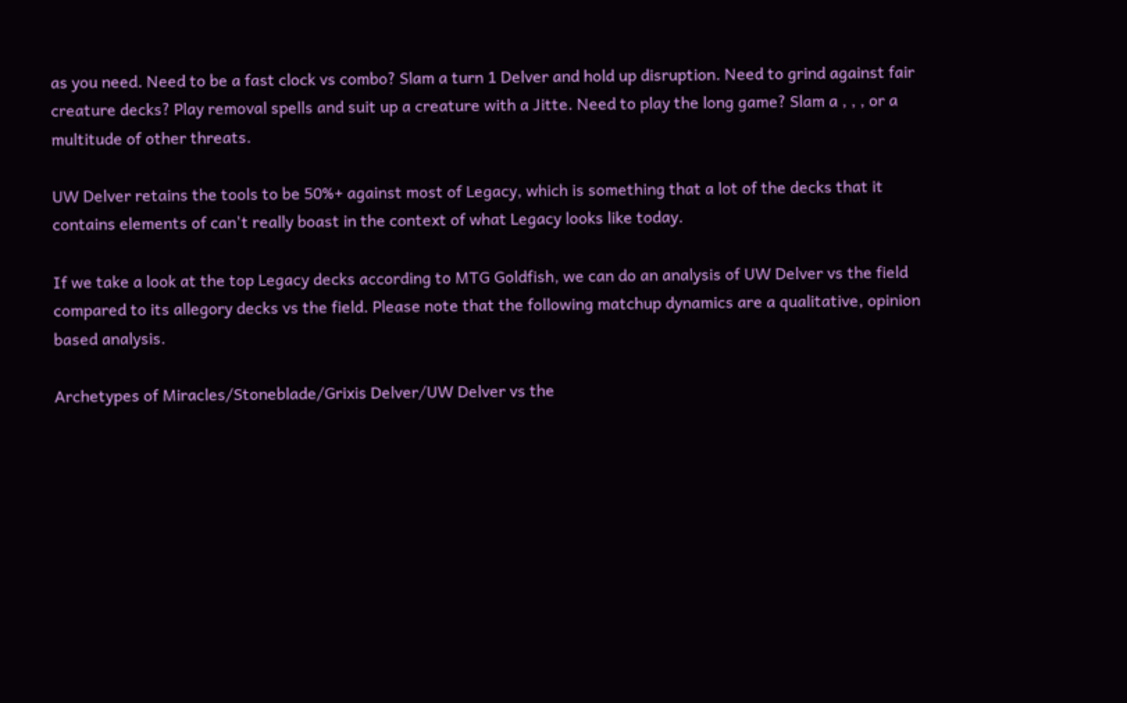as you need. Need to be a fast clock vs combo? Slam a turn 1 Delver and hold up disruption. Need to grind against fair creature decks? Play removal spells and suit up a creature with a Jitte. Need to play the long game? Slam a , , , or a multitude of other threats.

UW Delver retains the tools to be 50%+ against most of Legacy, which is something that a lot of the decks that it contains elements of can't really boast in the context of what Legacy looks like today.

If we take a look at the top Legacy decks according to MTG Goldfish, we can do an analysis of UW Delver vs the field compared to its allegory decks vs the field. Please note that the following matchup dynamics are a qualitative, opinion based analysis.

Archetypes of Miracles/Stoneblade/Grixis Delver/UW Delver vs the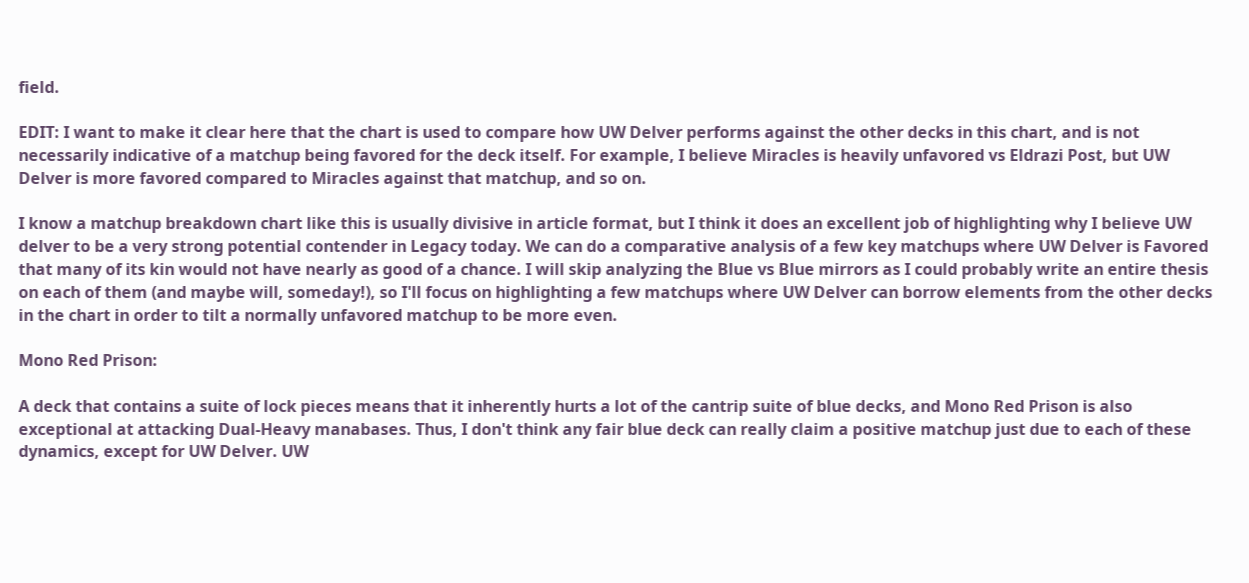field.

EDIT: I want to make it clear here that the chart is used to compare how UW Delver performs against the other decks in this chart, and is not necessarily indicative of a matchup being favored for the deck itself. For example, I believe Miracles is heavily unfavored vs Eldrazi Post, but UW Delver is more favored compared to Miracles against that matchup, and so on.

I know a matchup breakdown chart like this is usually divisive in article format, but I think it does an excellent job of highlighting why I believe UW delver to be a very strong potential contender in Legacy today. We can do a comparative analysis of a few key matchups where UW Delver is Favored that many of its kin would not have nearly as good of a chance. I will skip analyzing the Blue vs Blue mirrors as I could probably write an entire thesis on each of them (and maybe will, someday!), so I'll focus on highlighting a few matchups where UW Delver can borrow elements from the other decks in the chart in order to tilt a normally unfavored matchup to be more even.

Mono Red Prison:

A deck that contains a suite of lock pieces means that it inherently hurts a lot of the cantrip suite of blue decks, and Mono Red Prison is also exceptional at attacking Dual-Heavy manabases. Thus, I don't think any fair blue deck can really claim a positive matchup just due to each of these dynamics, except for UW Delver. UW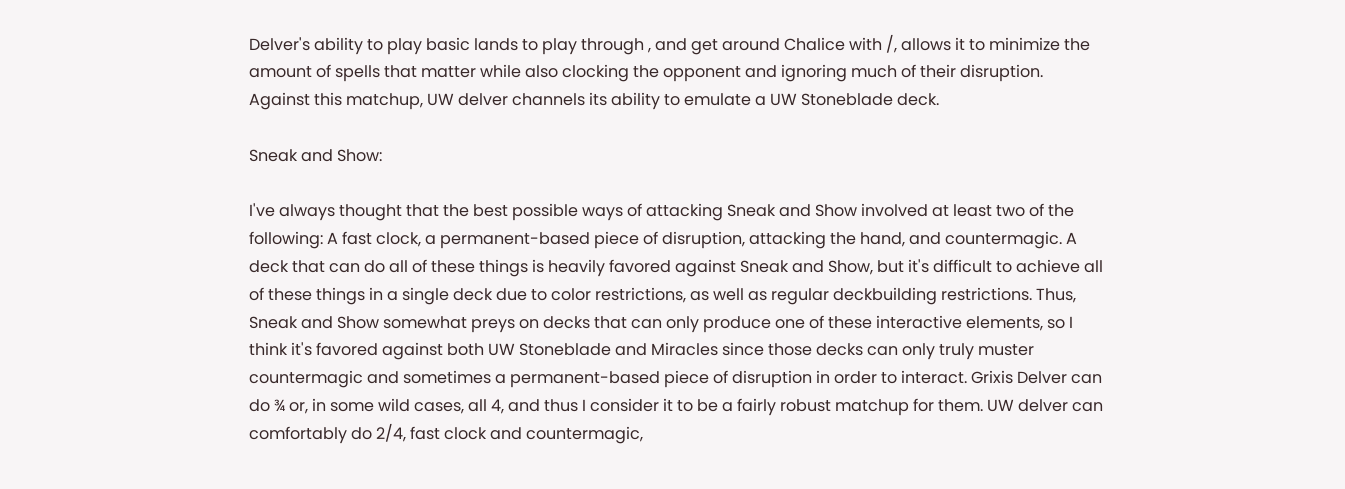Delver's ability to play basic lands to play through , and get around Chalice with /, allows it to minimize the amount of spells that matter while also clocking the opponent and ignoring much of their disruption. Against this matchup, UW delver channels its ability to emulate a UW Stoneblade deck.

Sneak and Show:

I've always thought that the best possible ways of attacking Sneak and Show involved at least two of the following: A fast clock, a permanent-based piece of disruption, attacking the hand, and countermagic. A deck that can do all of these things is heavily favored against Sneak and Show, but it's difficult to achieve all of these things in a single deck due to color restrictions, as well as regular deckbuilding restrictions. Thus, Sneak and Show somewhat preys on decks that can only produce one of these interactive elements, so I think it's favored against both UW Stoneblade and Miracles since those decks can only truly muster countermagic and sometimes a permanent-based piece of disruption in order to interact. Grixis Delver can do ¾ or, in some wild cases, all 4, and thus I consider it to be a fairly robust matchup for them. UW delver can comfortably do 2/4, fast clock and countermagic,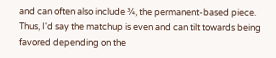and can often also include ¾, the permanent-based piece. Thus, I'd say the matchup is even and can tilt towards being favored depending on the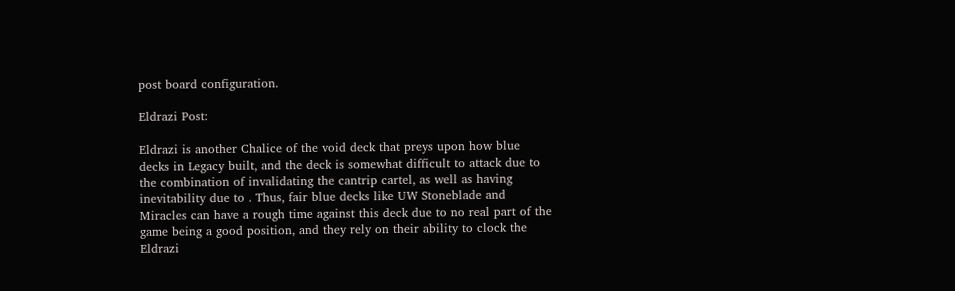post board configuration.

Eldrazi Post:

Eldrazi is another Chalice of the void deck that preys upon how blue decks in Legacy built, and the deck is somewhat difficult to attack due to the combination of invalidating the cantrip cartel, as well as having inevitability due to . Thus, fair blue decks like UW Stoneblade and Miracles can have a rough time against this deck due to no real part of the game being a good position, and they rely on their ability to clock the Eldrazi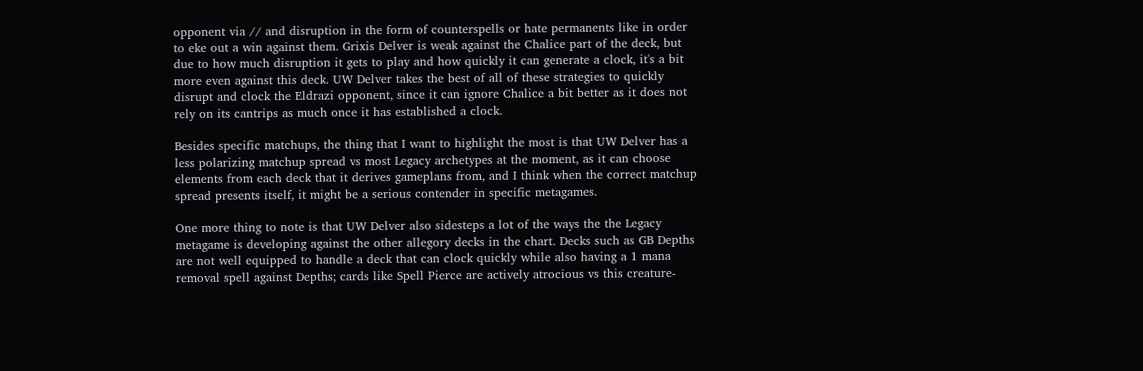opponent via // and disruption in the form of counterspells or hate permanents like in order to eke out a win against them. Grixis Delver is weak against the Chalice part of the deck, but due to how much disruption it gets to play and how quickly it can generate a clock, it's a bit more even against this deck. UW Delver takes the best of all of these strategies to quickly disrupt and clock the Eldrazi opponent, since it can ignore Chalice a bit better as it does not rely on its cantrips as much once it has established a clock.

Besides specific matchups, the thing that I want to highlight the most is that UW Delver has a less polarizing matchup spread vs most Legacy archetypes at the moment, as it can choose elements from each deck that it derives gameplans from, and I think when the correct matchup spread presents itself, it might be a serious contender in specific metagames.

One more thing to note is that UW Delver also sidesteps a lot of the ways the the Legacy metagame is developing against the other allegory decks in the chart. Decks such as GB Depths are not well equipped to handle a deck that can clock quickly while also having a 1 mana removal spell against Depths; cards like Spell Pierce are actively atrocious vs this creature-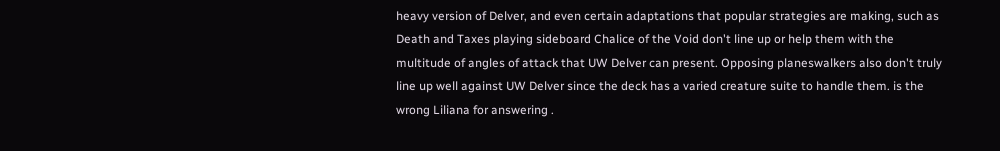heavy version of Delver, and even certain adaptations that popular strategies are making, such as Death and Taxes playing sideboard Chalice of the Void don't line up or help them with the multitude of angles of attack that UW Delver can present. Opposing planeswalkers also don't truly line up well against UW Delver since the deck has a varied creature suite to handle them. is the wrong Liliana for answering .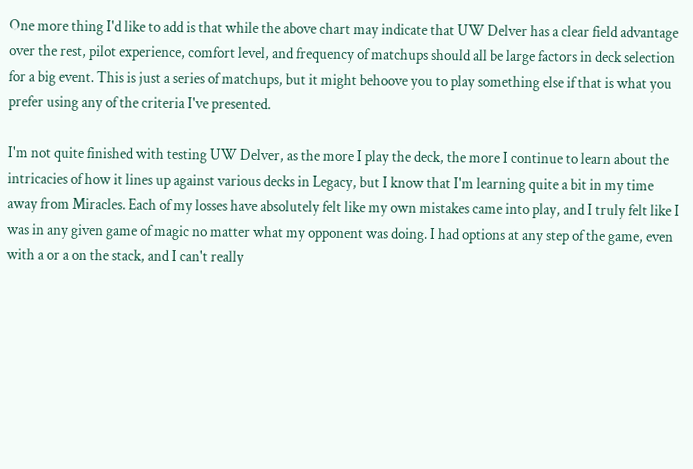One more thing I'd like to add is that while the above chart may indicate that UW Delver has a clear field advantage over the rest, pilot experience, comfort level, and frequency of matchups should all be large factors in deck selection for a big event. This is just a series of matchups, but it might behoove you to play something else if that is what you prefer using any of the criteria I've presented.

I'm not quite finished with testing UW Delver, as the more I play the deck, the more I continue to learn about the intricacies of how it lines up against various decks in Legacy, but I know that I'm learning quite a bit in my time away from Miracles. Each of my losses have absolutely felt like my own mistakes came into play, and I truly felt like I was in any given game of magic no matter what my opponent was doing. I had options at any step of the game, even with a or a on the stack, and I can't really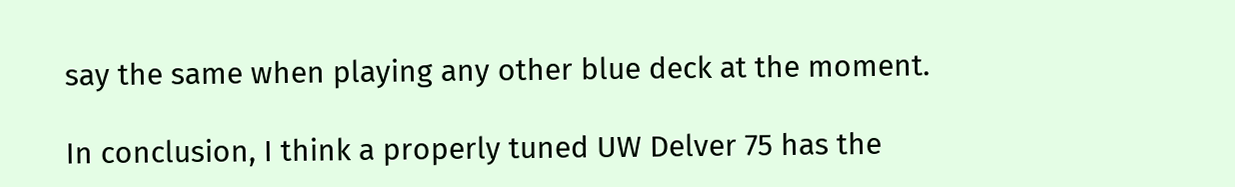say the same when playing any other blue deck at the moment.

In conclusion, I think a properly tuned UW Delver 75 has the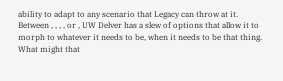ability to adapt to any scenario that Legacy can throw at it. Between , , , , or , UW Delver has a slew of options that allow it to morph to whatever it needs to be, when it needs to be that thing. What might that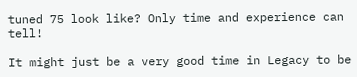tuned 75 look like? Only time and experience can tell!

It might just be a very good time in Legacy to be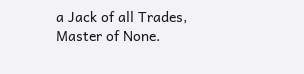a Jack of all Trades, Master of None.